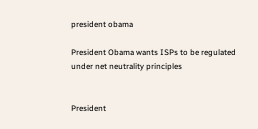president obama

President Obama wants ISPs to be regulated under net neutrality principles


President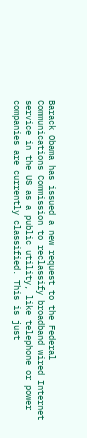Barack Obama has issued a new request to the Federal Communications Commission to reclassify broadband wired Internet service in the US as a public utility, like telephone or power companies are currently classified. This is just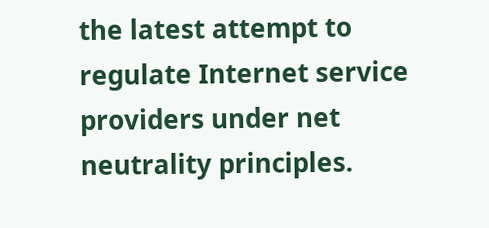the latest attempt to regulate Internet service providers under net neutrality principles.